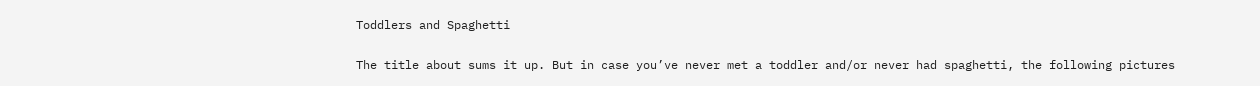Toddlers and Spaghetti

The title about sums it up. But in case you’ve never met a toddler and/or never had spaghetti, the following pictures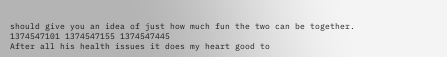should give you an idea of just how much fun the two can be together.
1374547101 1374547155 1374547445
After all his health issues it does my heart good to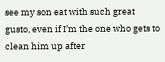see my son eat with such great gusto, even if I’m the one who gets to clean him up after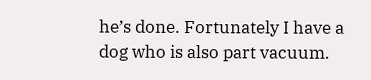he’s done. Fortunately I have a dog who is also part vacuum.